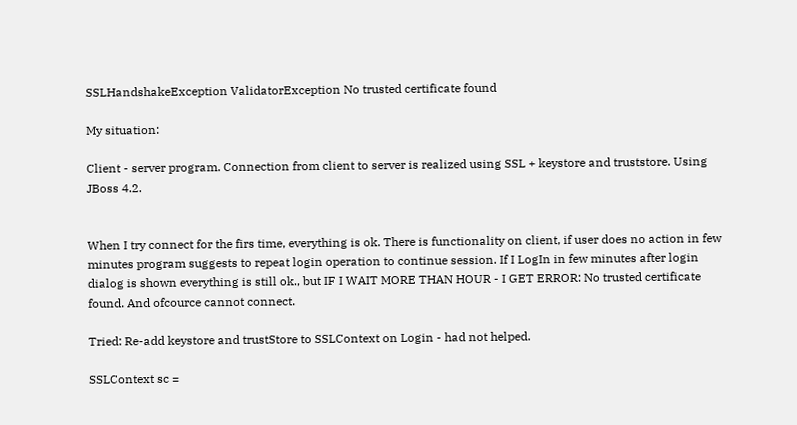SSLHandshakeException ValidatorException No trusted certificate found

My situation:

Client - server program. Connection from client to server is realized using SSL + keystore and truststore. Using JBoss 4.2.


When I try connect for the firs time, everything is ok. There is functionality on client, if user does no action in few minutes program suggests to repeat login operation to continue session. If I LogIn in few minutes after login dialog is shown everything is still ok., but IF I WAIT MORE THAN HOUR - I GET ERROR: No trusted certificate found. And ofcource cannot connect.

Tried: Re-add keystore and trustStore to SSLContext on Login - had not helped.

SSLContext sc =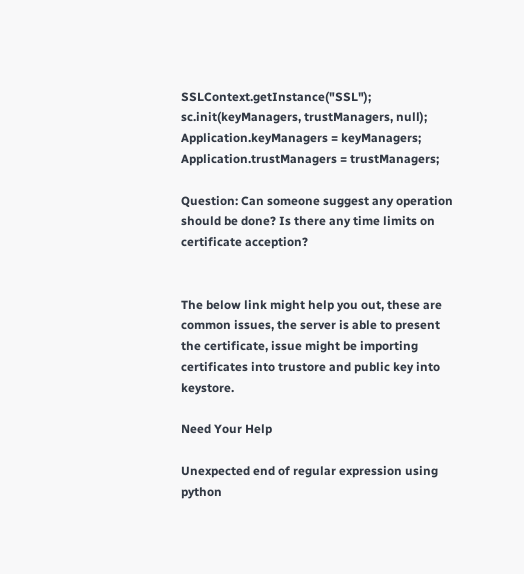SSLContext.getInstance("SSL");
sc.init(keyManagers, trustManagers, null);
Application.keyManagers = keyManagers;
Application.trustManagers = trustManagers;

Question: Can someone suggest any operation should be done? Is there any time limits on certificate acception?


The below link might help you out, these are common issues, the server is able to present the certificate, issue might be importing certificates into trustore and public key into keystore.

Need Your Help

Unexpected end of regular expression using python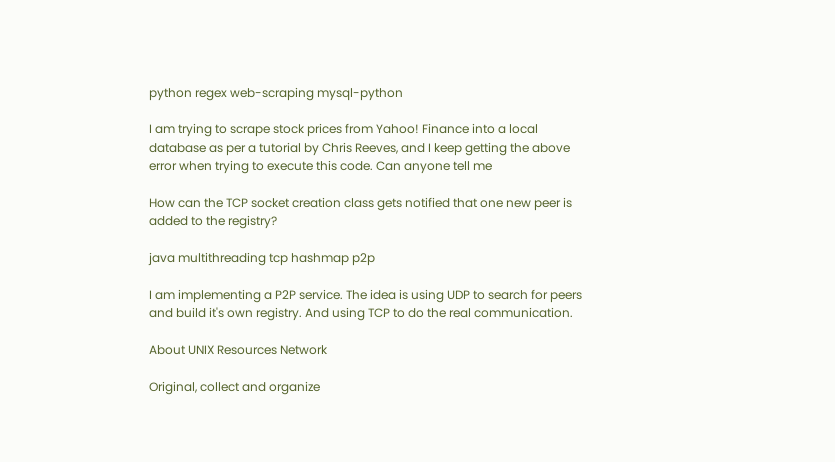python regex web-scraping mysql-python

I am trying to scrape stock prices from Yahoo! Finance into a local database as per a tutorial by Chris Reeves, and I keep getting the above error when trying to execute this code. Can anyone tell me

How can the TCP socket creation class gets notified that one new peer is added to the registry?

java multithreading tcp hashmap p2p

I am implementing a P2P service. The idea is using UDP to search for peers and build it's own registry. And using TCP to do the real communication.

About UNIX Resources Network

Original, collect and organize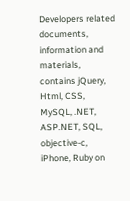Developers related documents, information and materials, contains jQuery, Html, CSS, MySQL, .NET, ASP.NET, SQL, objective-c, iPhone, Ruby on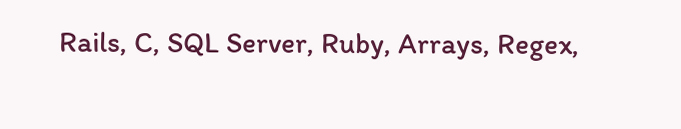Rails, C, SQL Server, Ruby, Arrays, Regex,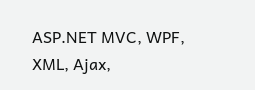ASP.NET MVC, WPF, XML, Ajax,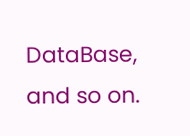DataBase, and so on.